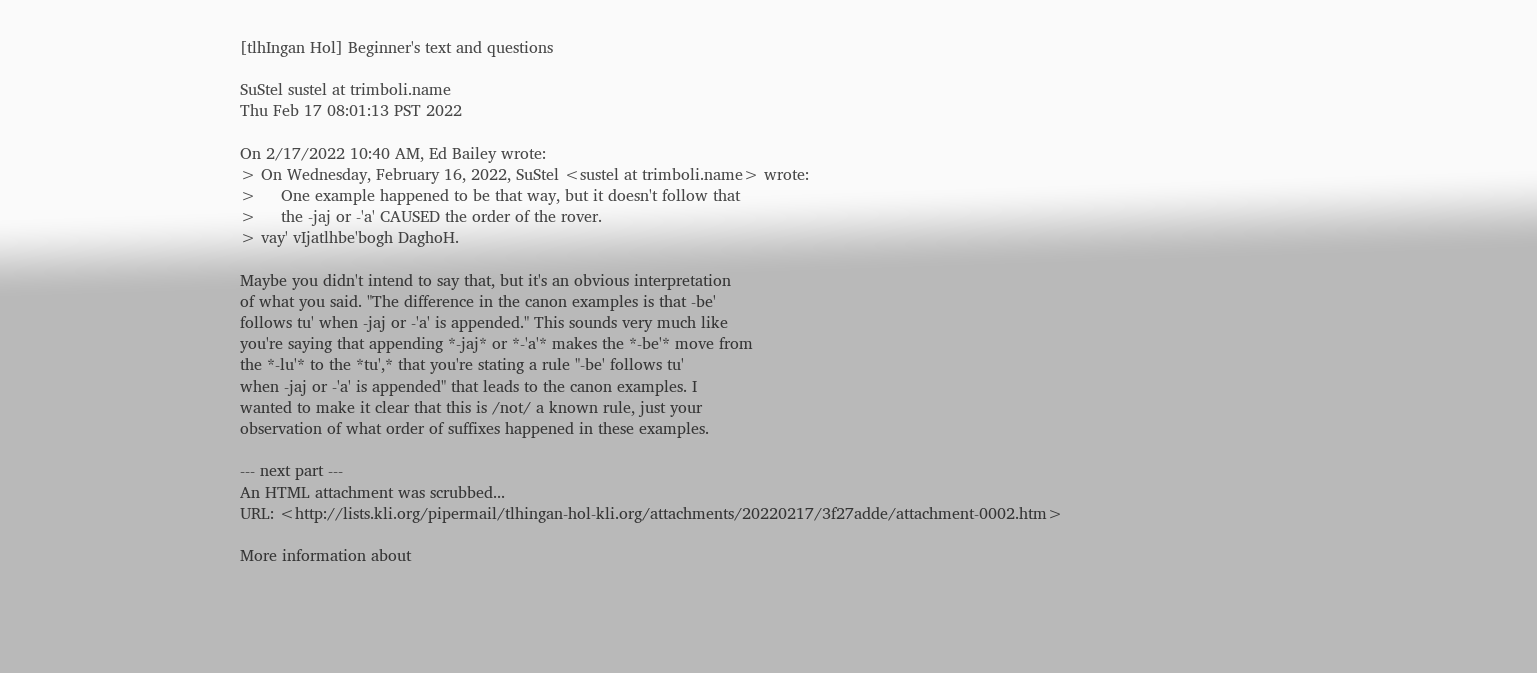[tlhIngan Hol] Beginner's text and questions

SuStel sustel at trimboli.name
Thu Feb 17 08:01:13 PST 2022

On 2/17/2022 10:40 AM, Ed Bailey wrote:
> On Wednesday, February 16, 2022, SuStel <sustel at trimboli.name> wrote:
>     One example happened to be that way, but it doesn't follow that
>     the -jaj or -'a' CAUSED the order of the rover.
> vay' vIjatlhbe'bogh DaghoH.

Maybe you didn't intend to say that, but it's an obvious interpretation
of what you said. "The difference in the canon examples is that -be'
follows tu' when -jaj or -'a' is appended." This sounds very much like
you're saying that appending *-jaj* or *-'a'* makes the *-be'* move from
the *-lu'* to the *tu',* that you're stating a rule "-be' follows tu'
when -jaj or -'a' is appended" that leads to the canon examples. I
wanted to make it clear that this is /not/ a known rule, just your
observation of what order of suffixes happened in these examples.

--- next part ---
An HTML attachment was scrubbed...
URL: <http://lists.kli.org/pipermail/tlhingan-hol-kli.org/attachments/20220217/3f27adde/attachment-0002.htm>

More information about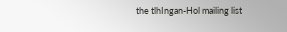the tlhIngan-Hol mailing list